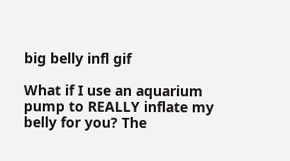big belly infl gif

What if I use an aquarium pump to REALLY inflate my belly for you? The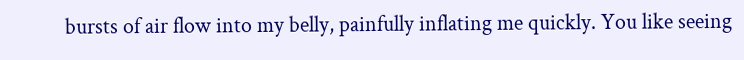bursts of air flow into my belly, painfully inflating me quickly. You like seeing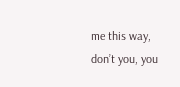me this way, don’t you, you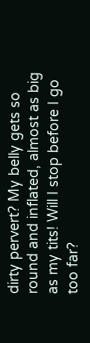dirty pervert? My belly gets so round and inflated, almost as big as my tits! Will I stop before I go too far?